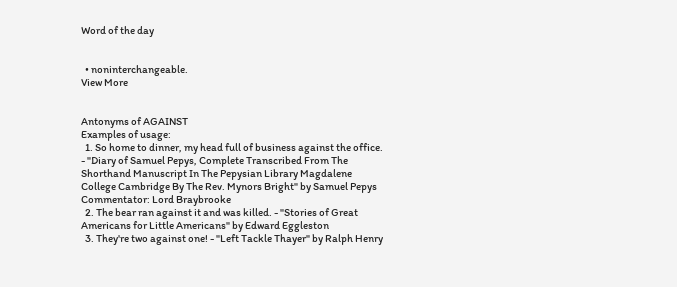Word of the day


  • noninterchangeable.
View More


Antonyms of AGAINST
Examples of usage:
  1. So home to dinner, my head full of business against the office. - "Diary of Samuel Pepys, Complete Transcribed From The Shorthand Manuscript In The Pepysian Library Magdalene College Cambridge By The Rev. Mynors Bright" by Samuel Pepys Commentator: Lord Braybrooke
  2. The bear ran against it and was killed. - "Stories of Great Americans for Little Americans" by Edward Eggleston
  3. They're two against one! - "Left Tackle Thayer" by Ralph Henry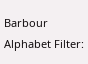Barbour
Alphabet Filter: